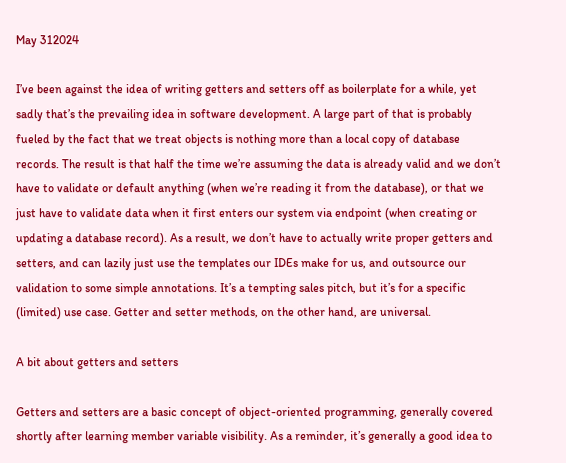May 312024

I’ve been against the idea of writing getters and setters off as boilerplate for a while, yet sadly that’s the prevailing idea in software development. A large part of that is probably fueled by the fact that we treat objects is nothing more than a local copy of database records. The result is that half the time we’re assuming the data is already valid and we don’t have to validate or default anything (when we’re reading it from the database), or that we just have to validate data when it first enters our system via endpoint (when creating or updating a database record). As a result, we don’t have to actually write proper getters and setters, and can lazily just use the templates our IDEs make for us, and outsource our validation to some simple annotations. It’s a tempting sales pitch, but it’s for a specific (limited) use case. Getter and setter methods, on the other hand, are universal.

A bit about getters and setters

Getters and setters are a basic concept of object-oriented programming, generally covered shortly after learning member variable visibility. As a reminder, it’s generally a good idea to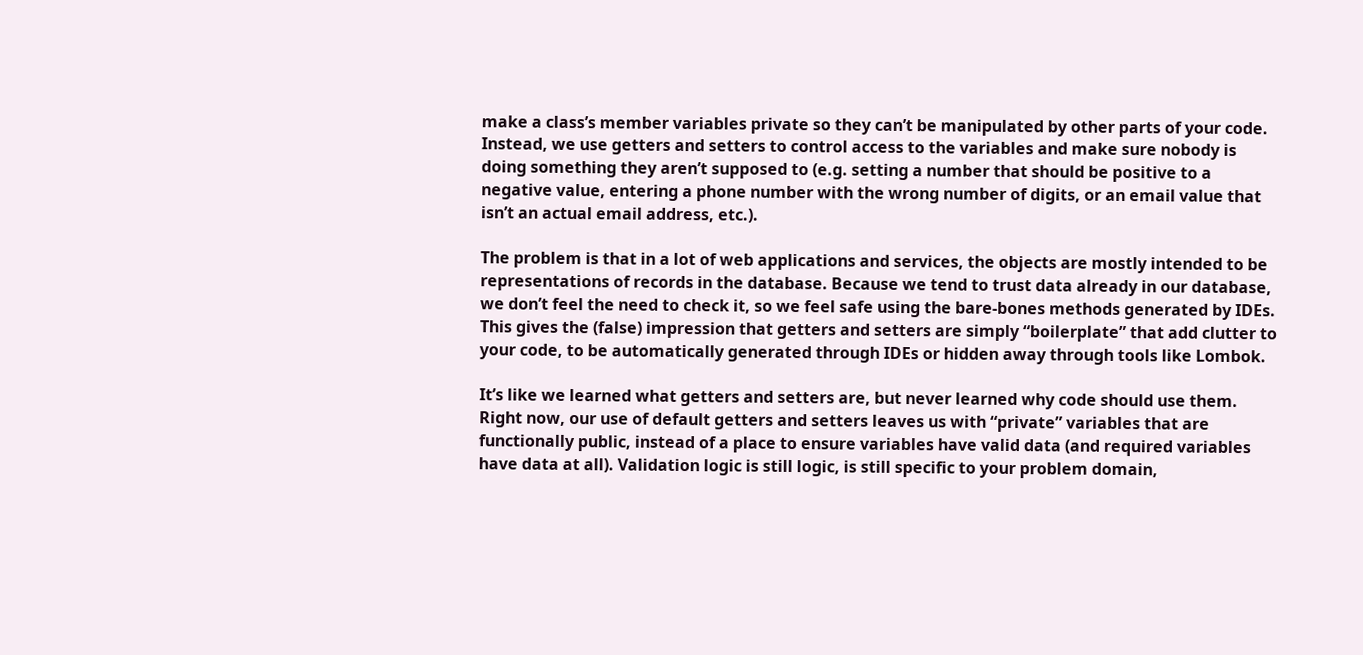make a class’s member variables private so they can’t be manipulated by other parts of your code. Instead, we use getters and setters to control access to the variables and make sure nobody is doing something they aren’t supposed to (e.g. setting a number that should be positive to a negative value, entering a phone number with the wrong number of digits, or an email value that isn’t an actual email address, etc.).

The problem is that in a lot of web applications and services, the objects are mostly intended to be representations of records in the database. Because we tend to trust data already in our database, we don’t feel the need to check it, so we feel safe using the bare-bones methods generated by IDEs. This gives the (false) impression that getters and setters are simply “boilerplate” that add clutter to your code, to be automatically generated through IDEs or hidden away through tools like Lombok.

It’s like we learned what getters and setters are, but never learned why code should use them. Right now, our use of default getters and setters leaves us with “private” variables that are functionally public, instead of a place to ensure variables have valid data (and required variables have data at all). Validation logic is still logic, is still specific to your problem domain,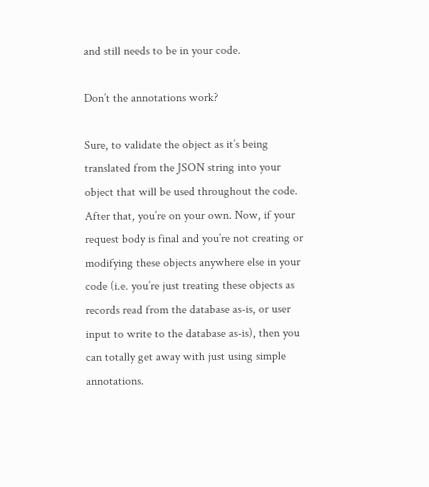and still needs to be in your code.

Don’t the annotations work?

Sure, to validate the object as it’s being translated from the JSON string into your object that will be used throughout the code. After that, you’re on your own. Now, if your request body is final and you’re not creating or modifying these objects anywhere else in your code (i.e. you’re just treating these objects as records read from the database as-is, or user input to write to the database as-is), then you can totally get away with just using simple annotations.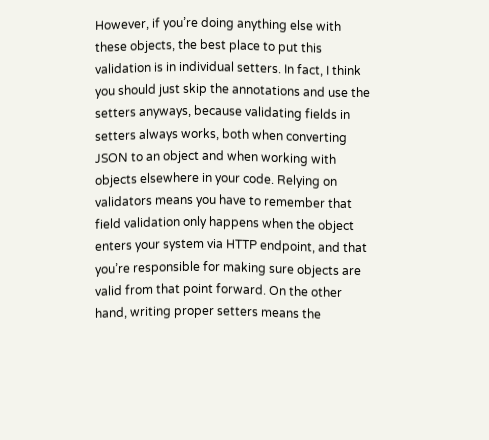However, if you’re doing anything else with these objects, the best place to put this validation is in individual setters. In fact, I think you should just skip the annotations and use the setters anyways, because validating fields in setters always works, both when converting JSON to an object and when working with objects elsewhere in your code. Relying on validators means you have to remember that field validation only happens when the object enters your system via HTTP endpoint, and that you’re responsible for making sure objects are valid from that point forward. On the other hand, writing proper setters means the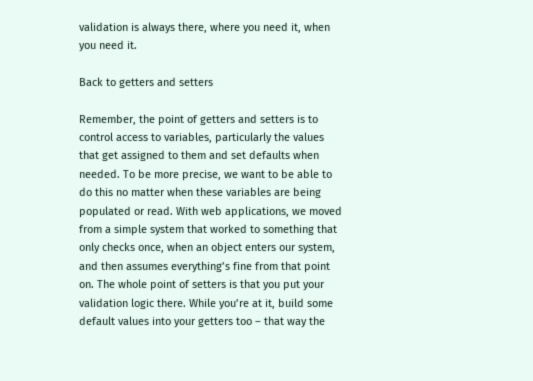validation is always there, where you need it, when you need it.

Back to getters and setters

Remember, the point of getters and setters is to control access to variables, particularly the values that get assigned to them and set defaults when needed. To be more precise, we want to be able to do this no matter when these variables are being populated or read. With web applications, we moved from a simple system that worked to something that only checks once, when an object enters our system, and then assumes everything’s fine from that point on. The whole point of setters is that you put your validation logic there. While you’re at it, build some default values into your getters too – that way the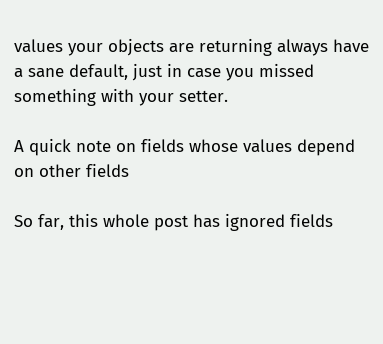values your objects are returning always have a sane default, just in case you missed something with your setter.

A quick note on fields whose values depend on other fields

So far, this whole post has ignored fields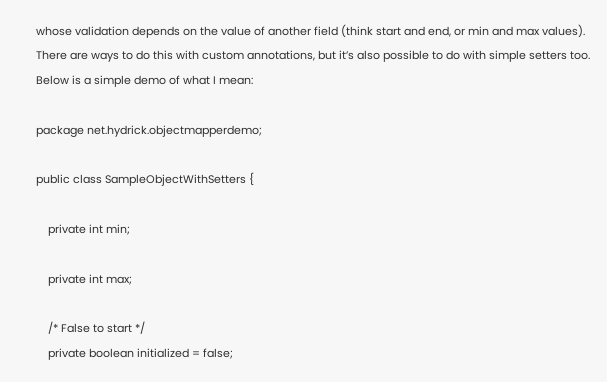whose validation depends on the value of another field (think start and end, or min and max values). There are ways to do this with custom annotations, but it’s also possible to do with simple setters too. Below is a simple demo of what I mean:

package net.hydrick.objectmapperdemo;

public class SampleObjectWithSetters {

    private int min;

    private int max;

    /* False to start */
    private boolean initialized = false;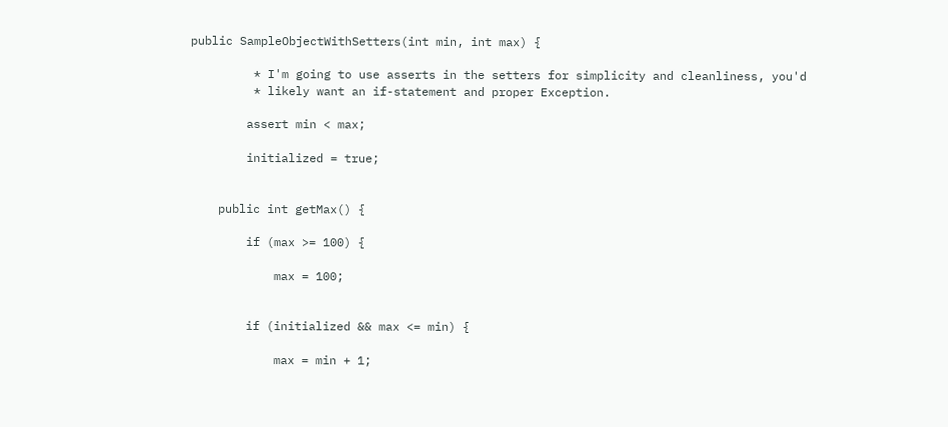public SampleObjectWithSetters(int min, int max) {

         * I'm going to use asserts in the setters for simplicity and cleanliness, you'd
         * likely want an if-statement and proper Exception.

        assert min < max;

        initialized = true;


    public int getMax() {

        if (max >= 100) {

            max = 100;


        if (initialized && max <= min) {

            max = min + 1;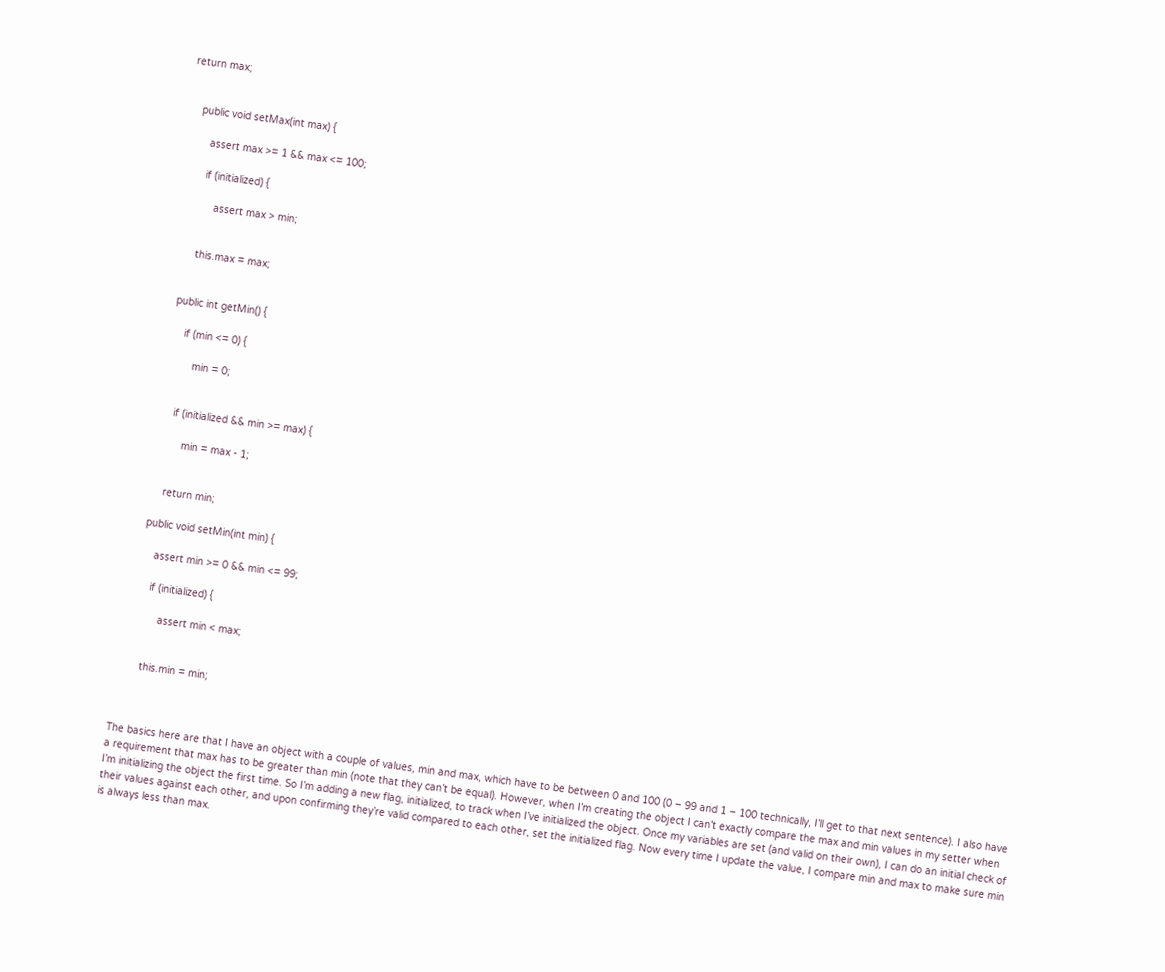return max;


    public void setMax(int max) {

        assert max >= 1 && max <= 100;

        if (initialized) {

            assert max > min;


        this.max = max;


    public int getMin() {

        if (min <= 0) {

            min = 0;


        if (initialized && min >= max) {

            min = max - 1;


        return min;

    public void setMin(int min) {

        assert min >= 0 && min <= 99;

        if (initialized) {

            assert min < max;


        this.min = min;



The basics here are that I have an object with a couple of values, min and max, which have to be between 0 and 100 (0 – 99 and 1 – 100 technically, I’ll get to that next sentence). I also have a requirement that max has to be greater than min (note that they can’t be equal). However, when I’m creating the object I can’t exactly compare the max and min values in my setter when I’m initializing the object the first time. So I’m adding a new flag, initialized, to track when I’ve initialized the object. Once my variables are set (and valid on their own), I can do an initial check of their values against each other, and upon confirming they’re valid compared to each other, set the initialized flag. Now every time I update the value, I compare min and max to make sure min is always less than max.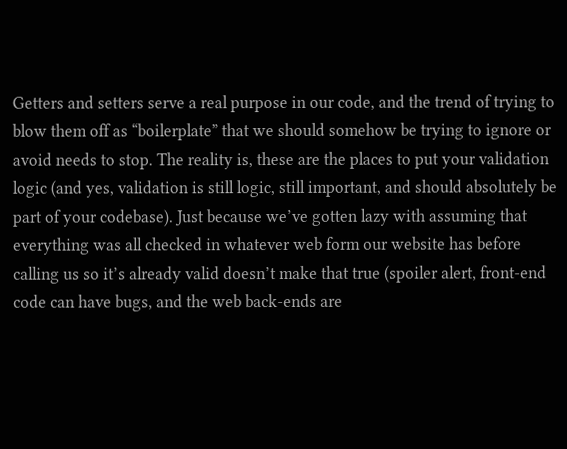Getters and setters serve a real purpose in our code, and the trend of trying to blow them off as “boilerplate” that we should somehow be trying to ignore or avoid needs to stop. The reality is, these are the places to put your validation logic (and yes, validation is still logic, still important, and should absolutely be part of your codebase). Just because we’ve gotten lazy with assuming that everything was all checked in whatever web form our website has before calling us so it’s already valid doesn’t make that true (spoiler alert, front-end code can have bugs, and the web back-ends are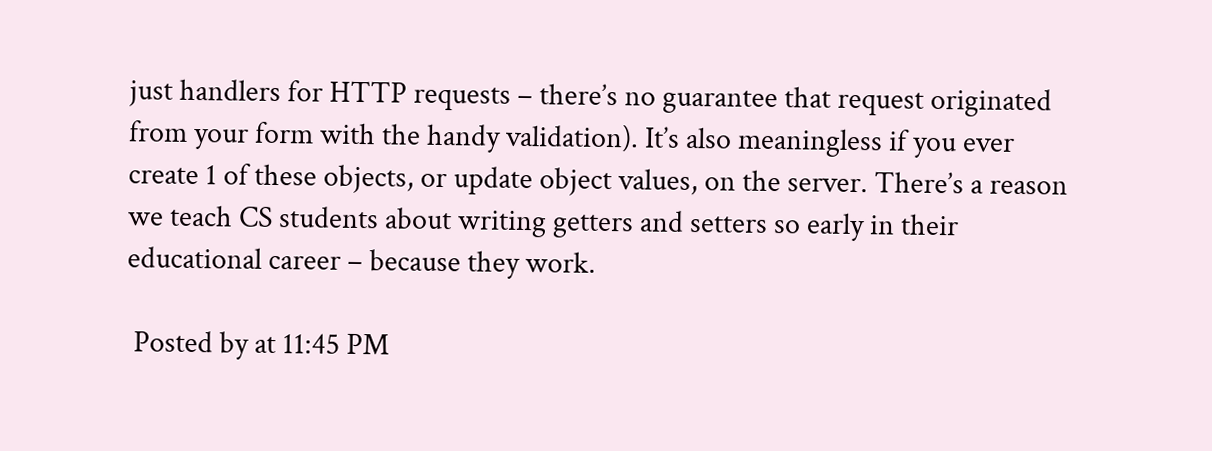just handlers for HTTP requests – there’s no guarantee that request originated from your form with the handy validation). It’s also meaningless if you ever create 1 of these objects, or update object values, on the server. There’s a reason we teach CS students about writing getters and setters so early in their educational career – because they work.

 Posted by at 11:45 PM